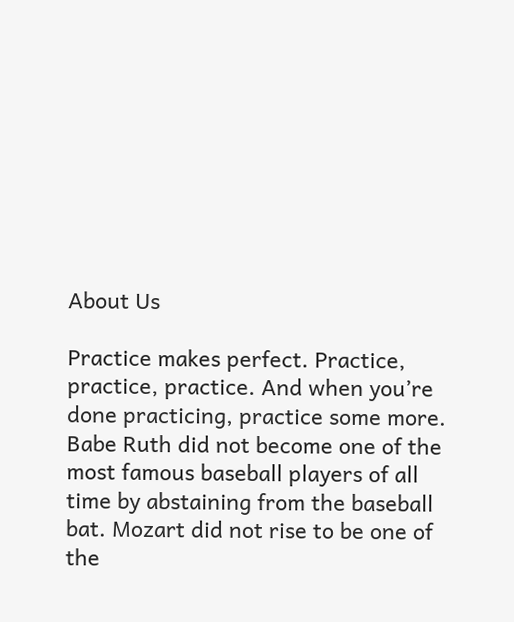About Us

Practice makes perfect. Practice, practice, practice. And when you’re done practicing, practice some more. Babe Ruth did not become one of the most famous baseball players of all time by abstaining from the baseball bat. Mozart did not rise to be one of the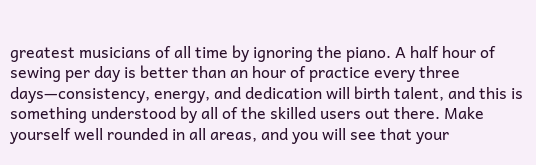greatest musicians of all time by ignoring the piano. A half hour of sewing per day is better than an hour of practice every three days—consistency, energy, and dedication will birth talent, and this is something understood by all of the skilled users out there. Make yourself well rounded in all areas, and you will see that your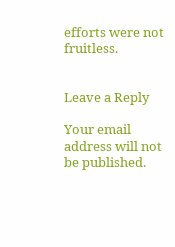efforts were not fruitless.


Leave a Reply

Your email address will not be published.